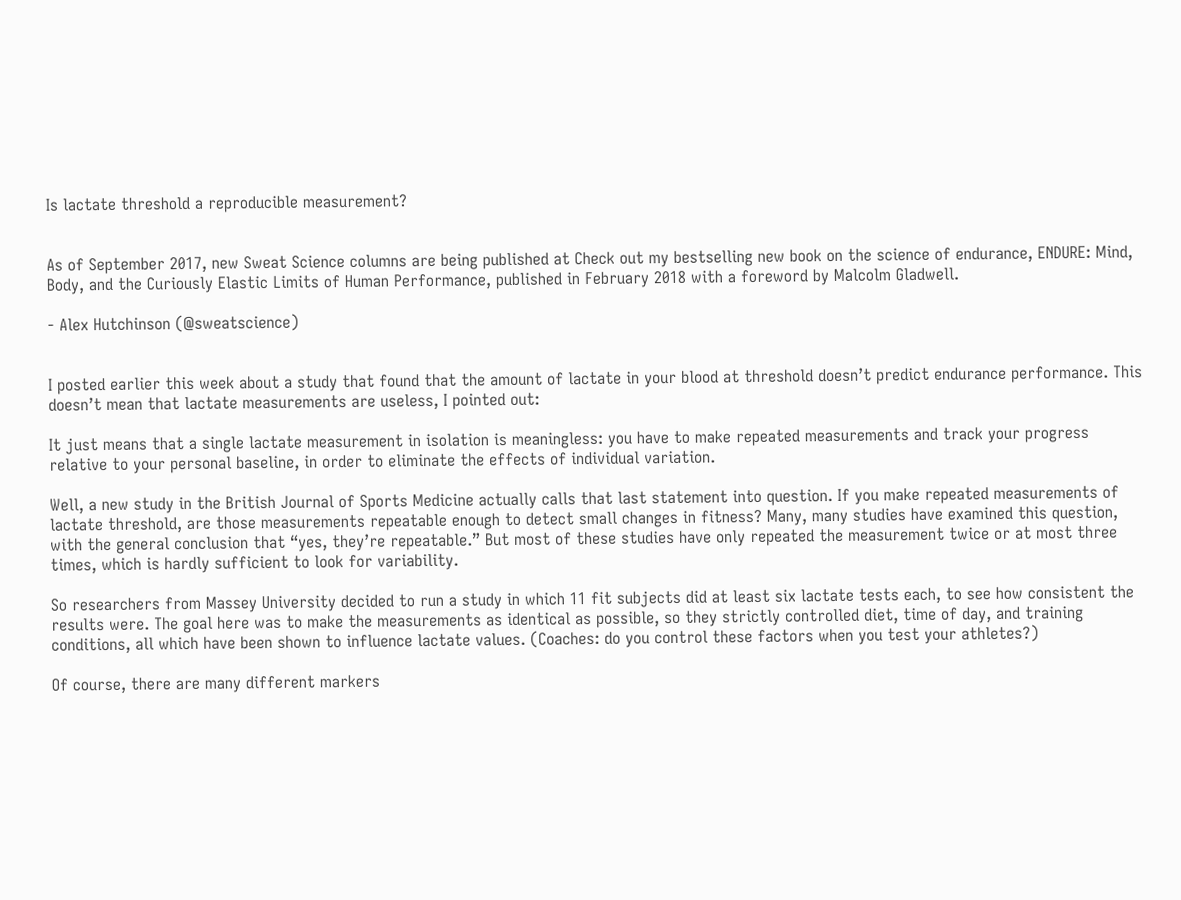Is lactate threshold a reproducible measurement?


As of September 2017, new Sweat Science columns are being published at Check out my bestselling new book on the science of endurance, ENDURE: Mind, Body, and the Curiously Elastic Limits of Human Performance, published in February 2018 with a foreword by Malcolm Gladwell.

- Alex Hutchinson (@sweatscience)


I posted earlier this week about a study that found that the amount of lactate in your blood at threshold doesn’t predict endurance performance. This doesn’t mean that lactate measurements are useless, I pointed out:

It just means that a single lactate measurement in isolation is meaningless: you have to make repeated measurements and track your progress relative to your personal baseline, in order to eliminate the effects of individual variation.

Well, a new study in the British Journal of Sports Medicine actually calls that last statement into question. If you make repeated measurements of lactate threshold, are those measurements repeatable enough to detect small changes in fitness? Many, many studies have examined this question, with the general conclusion that “yes, they’re repeatable.” But most of these studies have only repeated the measurement twice or at most three times, which is hardly sufficient to look for variability.

So researchers from Massey University decided to run a study in which 11 fit subjects did at least six lactate tests each, to see how consistent the results were. The goal here was to make the measurements as identical as possible, so they strictly controlled diet, time of day, and training conditions, all which have been shown to influence lactate values. (Coaches: do you control these factors when you test your athletes?)

Of course, there are many different markers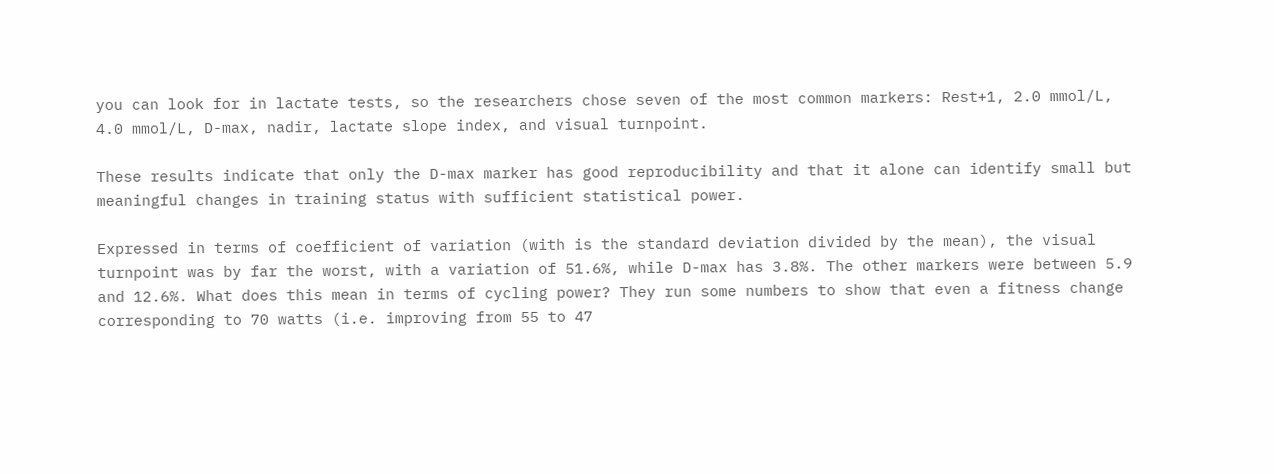you can look for in lactate tests, so the researchers chose seven of the most common markers: Rest+1, 2.0 mmol/L, 4.0 mmol/L, D-max, nadir, lactate slope index, and visual turnpoint.

These results indicate that only the D-max marker has good reproducibility and that it alone can identify small but meaningful changes in training status with sufficient statistical power.

Expressed in terms of coefficient of variation (with is the standard deviation divided by the mean), the visual turnpoint was by far the worst, with a variation of 51.6%, while D-max has 3.8%. The other markers were between 5.9 and 12.6%. What does this mean in terms of cycling power? They run some numbers to show that even a fitness change corresponding to 70 watts (i.e. improving from 55 to 47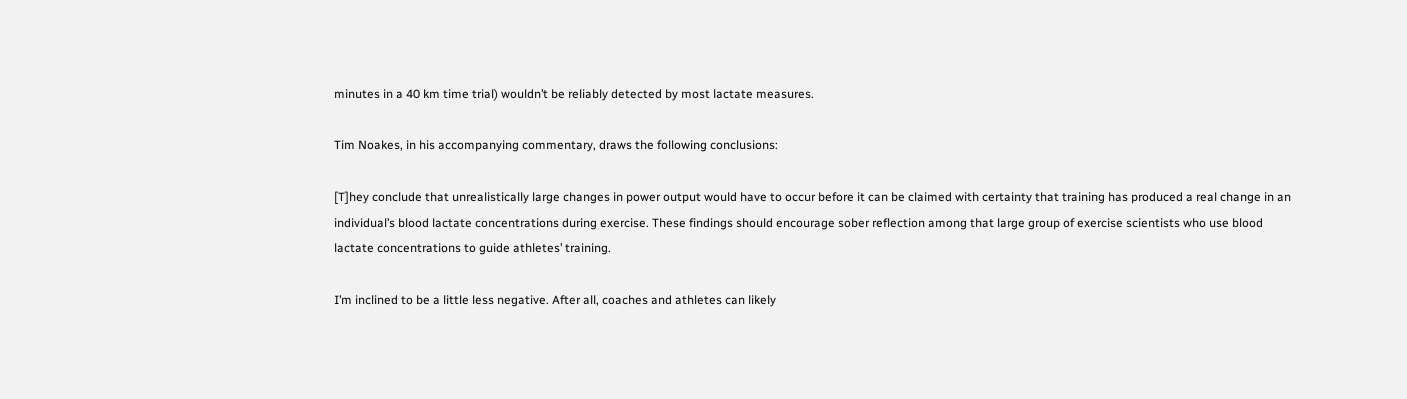minutes in a 40 km time trial) wouldn’t be reliably detected by most lactate measures.

Tim Noakes, in his accompanying commentary, draws the following conclusions:

[T]hey conclude that unrealistically large changes in power output would have to occur before it can be claimed with certainty that training has produced a real change in an individual’s blood lactate concentrations during exercise. These findings should encourage sober reflection among that large group of exercise scientists who use blood lactate concentrations to guide athletes’ training.

I’m inclined to be a little less negative. After all, coaches and athletes can likely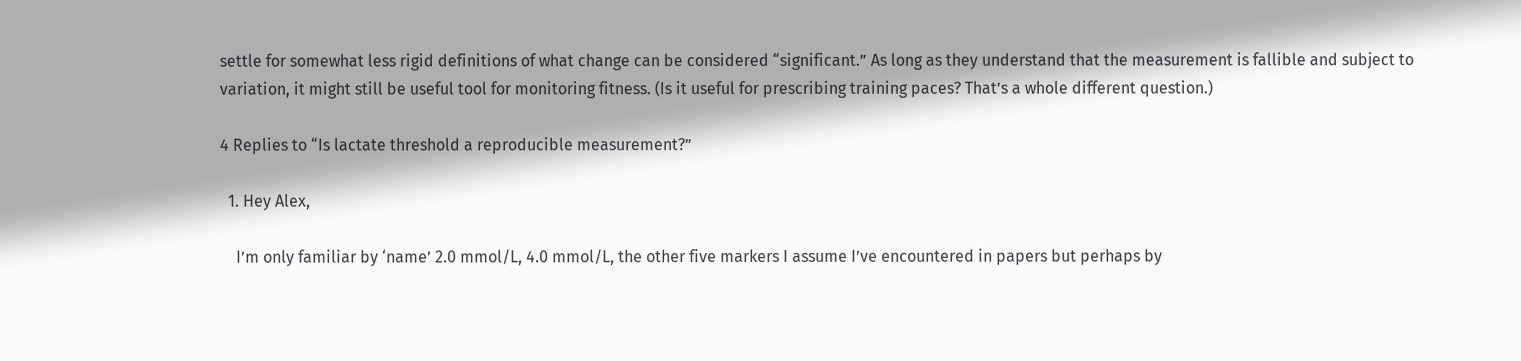settle for somewhat less rigid definitions of what change can be considered “significant.” As long as they understand that the measurement is fallible and subject to variation, it might still be useful tool for monitoring fitness. (Is it useful for prescribing training paces? That’s a whole different question.)

4 Replies to “Is lactate threshold a reproducible measurement?”

  1. Hey Alex,

    I’m only familiar by ‘name’ 2.0 mmol/L, 4.0 mmol/L, the other five markers I assume I’ve encountered in papers but perhaps by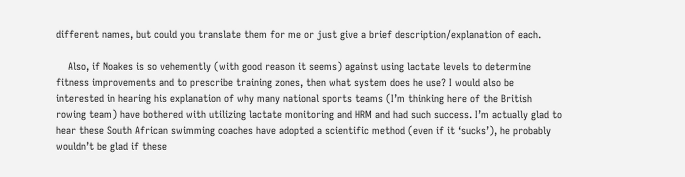different names, but could you translate them for me or just give a brief description/explanation of each.

    Also, if Noakes is so vehemently (with good reason it seems) against using lactate levels to determine fitness improvements and to prescribe training zones, then what system does he use? I would also be interested in hearing his explanation of why many national sports teams (I’m thinking here of the British rowing team) have bothered with utilizing lactate monitoring and HRM and had such success. I’m actually glad to hear these South African swimming coaches have adopted a scientific method (even if it ‘sucks’), he probably wouldn’t be glad if these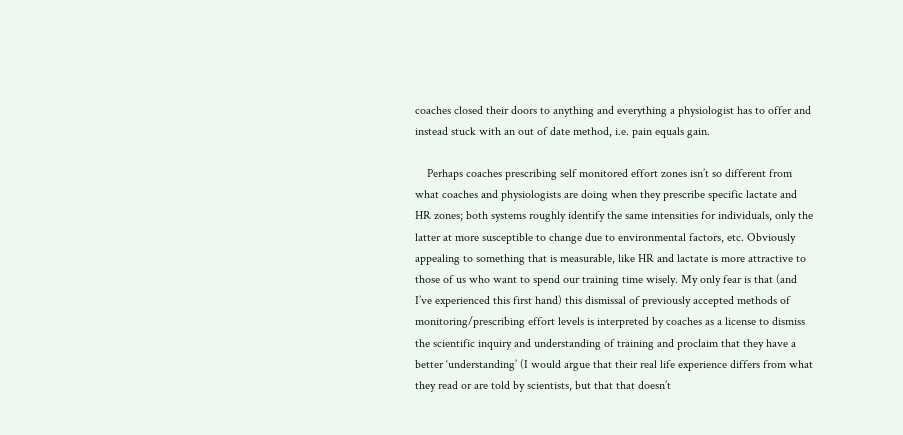coaches closed their doors to anything and everything a physiologist has to offer and instead stuck with an out of date method, i.e. pain equals gain.

    Perhaps coaches prescribing self monitored effort zones isn’t so different from what coaches and physiologists are doing when they prescribe specific lactate and HR zones; both systems roughly identify the same intensities for individuals, only the latter at more susceptible to change due to environmental factors, etc. Obviously appealing to something that is measurable, like HR and lactate is more attractive to those of us who want to spend our training time wisely. My only fear is that (and I’ve experienced this first hand) this dismissal of previously accepted methods of monitoring/prescribing effort levels is interpreted by coaches as a license to dismiss the scientific inquiry and understanding of training and proclaim that they have a better ‘understanding’ (I would argue that their real life experience differs from what they read or are told by scientists, but that that doesn’t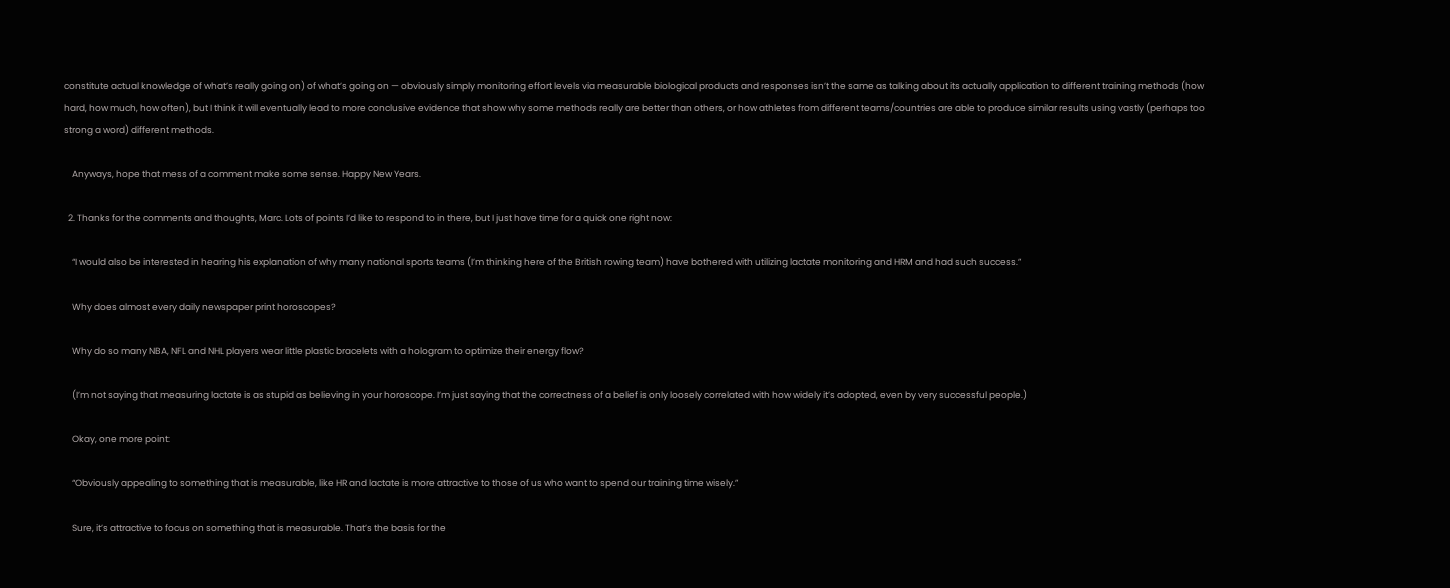constitute actual knowledge of what’s really going on) of what’s going on — obviously simply monitoring effort levels via measurable biological products and responses isn’t the same as talking about its actually application to different training methods (how hard, how much, how often), but I think it will eventually lead to more conclusive evidence that show why some methods really are better than others, or how athletes from different teams/countries are able to produce similar results using vastly (perhaps too strong a word) different methods.

    Anyways, hope that mess of a comment make some sense. Happy New Years.

  2. Thanks for the comments and thoughts, Marc. Lots of points I’d like to respond to in there, but I just have time for a quick one right now:

    “I would also be interested in hearing his explanation of why many national sports teams (I’m thinking here of the British rowing team) have bothered with utilizing lactate monitoring and HRM and had such success.”

    Why does almost every daily newspaper print horoscopes?

    Why do so many NBA, NFL and NHL players wear little plastic bracelets with a hologram to optimize their energy flow?

    (I’m not saying that measuring lactate is as stupid as believing in your horoscope. I’m just saying that the correctness of a belief is only loosely correlated with how widely it’s adopted, even by very successful people.)

    Okay, one more point:

    “Obviously appealing to something that is measurable, like HR and lactate is more attractive to those of us who want to spend our training time wisely.”

    Sure, it’s attractive to focus on something that is measurable. That’s the basis for the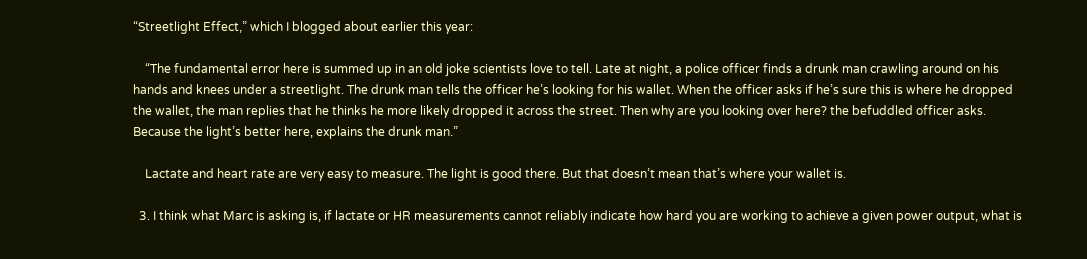“Streetlight Effect,” which I blogged about earlier this year:

    “The fundamental error here is summed up in an old joke scientists love to tell. Late at night, a police officer finds a drunk man crawling around on his hands and knees under a streetlight. The drunk man tells the officer he’s looking for his wallet. When the officer asks if he’s sure this is where he dropped the wallet, the man replies that he thinks he more likely dropped it across the street. Then why are you looking over here? the befuddled officer asks. Because the light’s better here, explains the drunk man.”

    Lactate and heart rate are very easy to measure. The light is good there. But that doesn’t mean that’s where your wallet is.

  3. I think what Marc is asking is, if lactate or HR measurements cannot reliably indicate how hard you are working to achieve a given power output, what is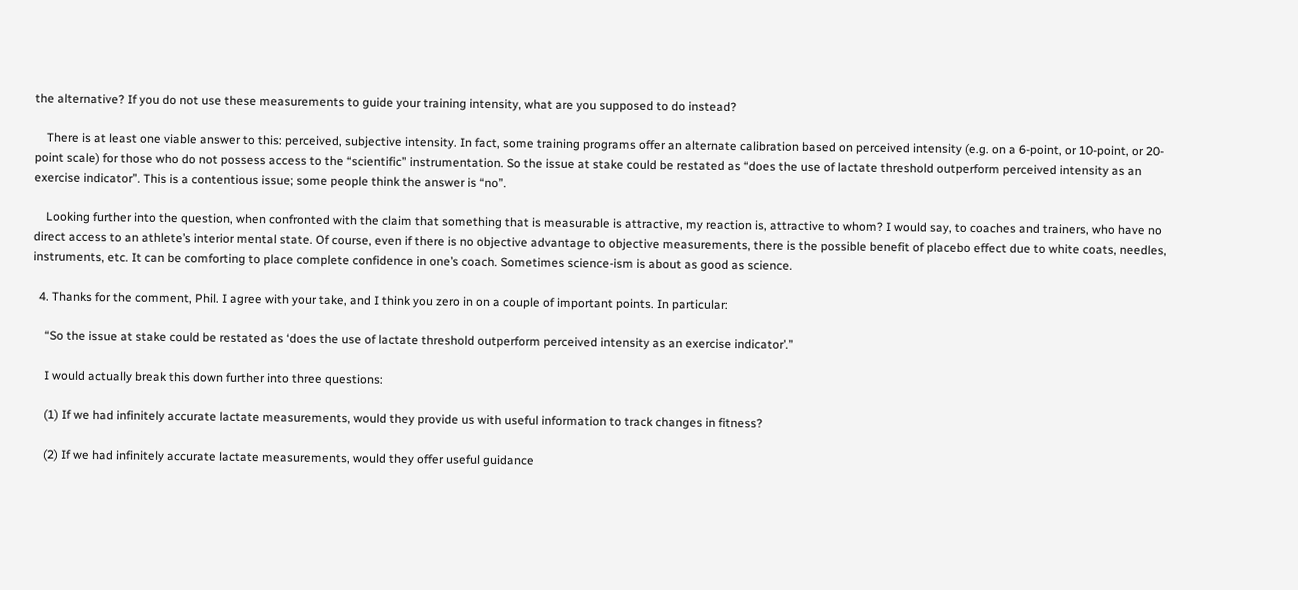the alternative? If you do not use these measurements to guide your training intensity, what are you supposed to do instead?

    There is at least one viable answer to this: perceived, subjective intensity. In fact, some training programs offer an alternate calibration based on perceived intensity (e.g. on a 6-point, or 10-point, or 20-point scale) for those who do not possess access to the “scientific” instrumentation. So the issue at stake could be restated as “does the use of lactate threshold outperform perceived intensity as an exercise indicator”. This is a contentious issue; some people think the answer is “no”.

    Looking further into the question, when confronted with the claim that something that is measurable is attractive, my reaction is, attractive to whom? I would say, to coaches and trainers, who have no direct access to an athlete’s interior mental state. Of course, even if there is no objective advantage to objective measurements, there is the possible benefit of placebo effect due to white coats, needles, instruments, etc. It can be comforting to place complete confidence in one’s coach. Sometimes science-ism is about as good as science.

  4. Thanks for the comment, Phil. I agree with your take, and I think you zero in on a couple of important points. In particular:

    “So the issue at stake could be restated as ‘does the use of lactate threshold outperform perceived intensity as an exercise indicator’.”

    I would actually break this down further into three questions:

    (1) If we had infinitely accurate lactate measurements, would they provide us with useful information to track changes in fitness?

    (2) If we had infinitely accurate lactate measurements, would they offer useful guidance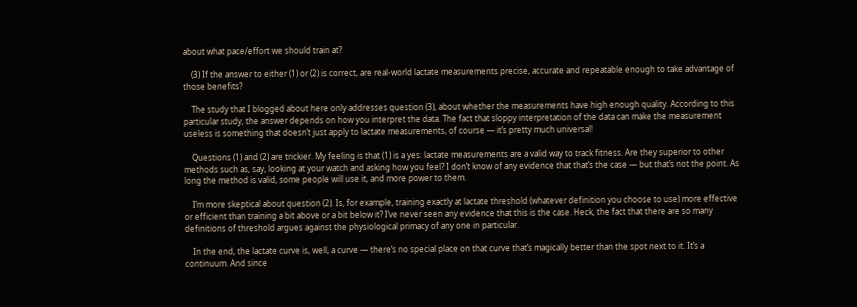about what pace/effort we should train at?

    (3) If the answer to either (1) or (2) is correct, are real-world lactate measurements precise, accurate and repeatable enough to take advantage of those benefits?

    The study that I blogged about here only addresses question (3), about whether the measurements have high enough quality. According to this particular study, the answer depends on how you interpret the data. The fact that sloppy interpretation of the data can make the measurement useless is something that doesn’t just apply to lactate measurements, of course — it’s pretty much universal!

    Questions (1) and (2) are trickier. My feeling is that (1) is a yes: lactate measurements are a valid way to track fitness. Are they superior to other methods such as, say, looking at your watch and asking how you feel? I don’t know of any evidence that that’s the case — but that’s not the point. As long the method is valid, some people will use it, and more power to them.

    I’m more skeptical about question (2). Is, for example, training exactly at lactate threshold (whatever definition you choose to use) more effective or efficient than training a bit above or a bit below it? I’ve never seen any evidence that this is the case. Heck, the fact that there are so many definitions of threshold argues against the physiological primacy of any one in particular.

    In the end, the lactate curve is, well, a curve — there’s no special place on that curve that’s magically better than the spot next to it. It’s a continuum. And since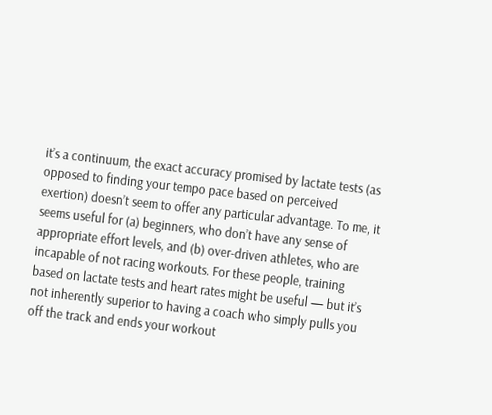it’s a continuum, the exact accuracy promised by lactate tests (as opposed to finding your tempo pace based on perceived exertion) doesn’t seem to offer any particular advantage. To me, it seems useful for (a) beginners, who don’t have any sense of appropriate effort levels, and (b) over-driven athletes, who are incapable of not racing workouts. For these people, training based on lactate tests and heart rates might be useful — but it’s not inherently superior to having a coach who simply pulls you off the track and ends your workout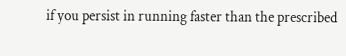if you persist in running faster than the prescribed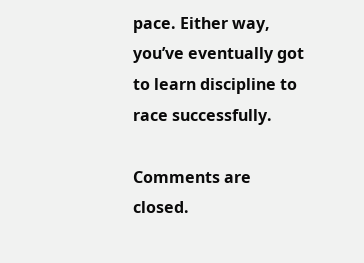pace. Either way, you’ve eventually got to learn discipline to race successfully.

Comments are closed.